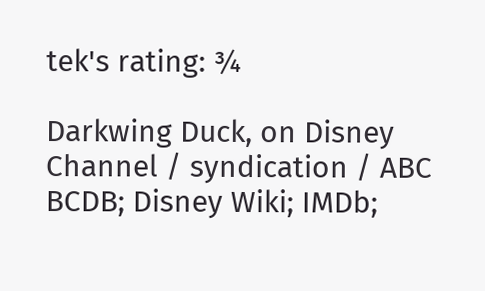tek's rating: ¾

Darkwing Duck, on Disney Channel / syndication / ABC
BCDB; Disney Wiki; IMDb;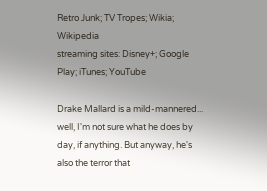Retro Junk; TV Tropes; Wikia; Wikipedia
streaming sites: Disney+; Google Play; iTunes; YouTube

Drake Mallard is a mild-mannered... well, I'm not sure what he does by day, if anything. But anyway, he's also the terror that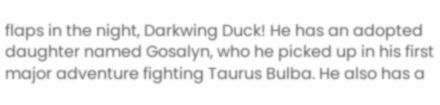flaps in the night, Darkwing Duck! He has an adopted daughter named Gosalyn, who he picked up in his first major adventure fighting Taurus Bulba. He also has a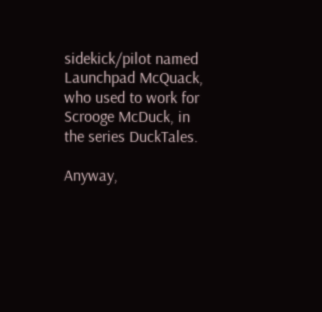sidekick/pilot named Launchpad McQuack, who used to work for Scrooge McDuck, in the series DuckTales.

Anyway,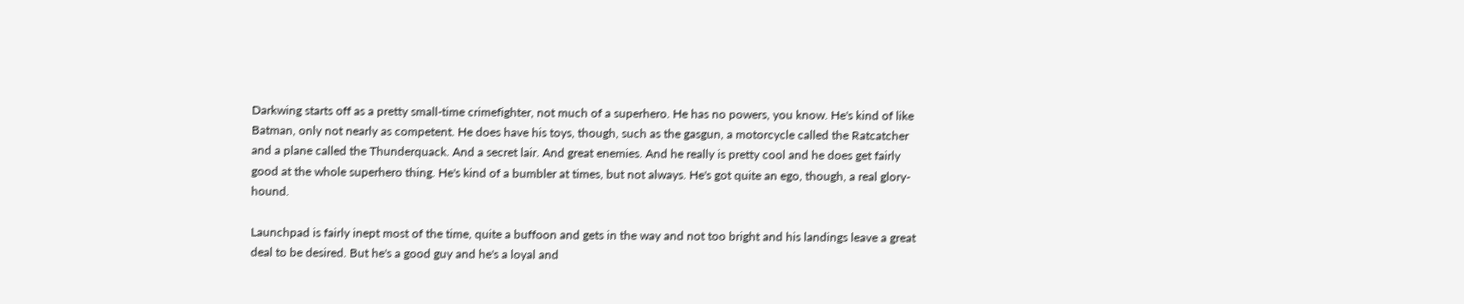Darkwing starts off as a pretty small-time crimefighter, not much of a superhero. He has no powers, you know. He's kind of like Batman, only not nearly as competent. He does have his toys, though, such as the gasgun, a motorcycle called the Ratcatcher and a plane called the Thunderquack. And a secret lair. And great enemies. And he really is pretty cool and he does get fairly good at the whole superhero thing. He's kind of a bumbler at times, but not always. He's got quite an ego, though, a real glory-hound.

Launchpad is fairly inept most of the time, quite a buffoon and gets in the way and not too bright and his landings leave a great deal to be desired. But he's a good guy and he's a loyal and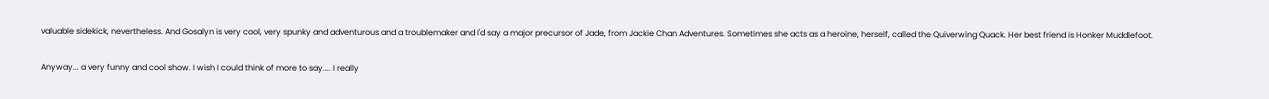valuable sidekick, nevertheless. And Gosalyn is very cool, very spunky and adventurous and a troublemaker and I'd say a major precursor of Jade, from Jackie Chan Adventures. Sometimes she acts as a heroine, herself, called the Quiverwing Quack. Her best friend is Honker Muddlefoot.

Anyway... a very funny and cool show. I wish I could think of more to say.... I really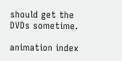should get the DVDs sometime.

animation index